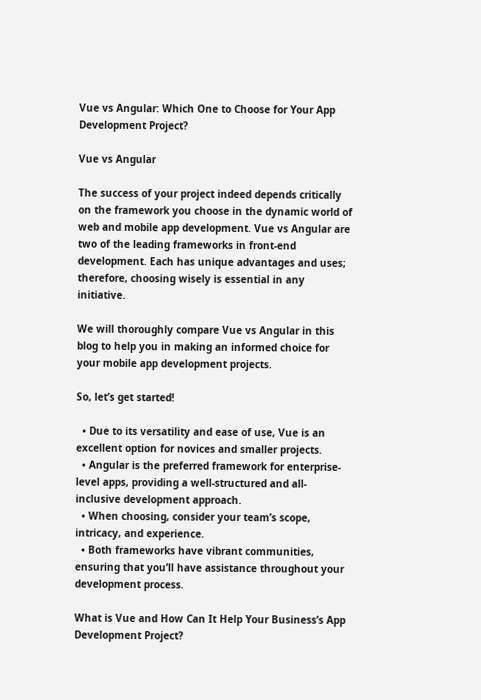Vue vs Angular: Which One to Choose for Your App Development Project?

Vue vs Angular

The success of your project indeed depends critically on the framework you choose in the dynamic world of web and mobile app development. Vue vs Angular are two of the leading frameworks in front-end development. Each has unique advantages and uses; therefore, choosing wisely is essential in any initiative.

We will thoroughly compare Vue vs Angular in this blog to help you in making an informed choice for your mobile app development projects.

So, let’s get started!

  • Due to its versatility and ease of use, Vue is an excellent option for novices and smaller projects.
  • Angular is the preferred framework for enterprise-level apps, providing a well-structured and all-inclusive development approach.
  • When choosing, consider your team’s scope, intricacy, and experience.
  • Both frameworks have vibrant communities, ensuring that you’ll have assistance throughout your development process.

What is Vue and How Can It Help Your Business’s App Development Project?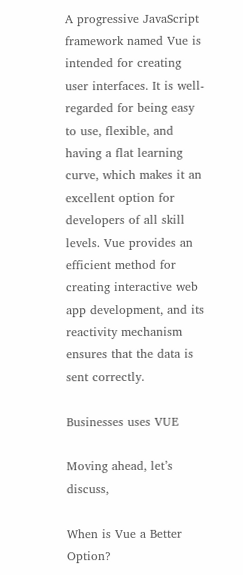A progressive JavaScript framework named Vue is intended for creating user interfaces. It is well-regarded for being easy to use, flexible, and having a flat learning curve, which makes it an excellent option for developers of all skill levels. Vue provides an efficient method for creating interactive web app development, and its reactivity mechanism ensures that the data is sent correctly.

Businesses uses VUE

Moving ahead, let’s discuss,

When is Vue a Better Option?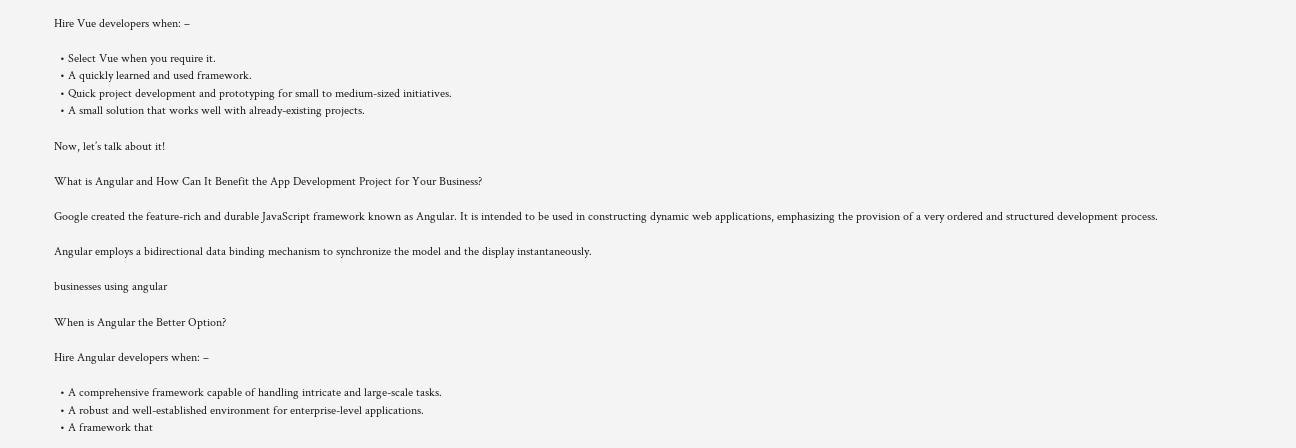Hire Vue developers when: –

  • Select Vue when you require it.
  • A quickly learned and used framework.
  • Quick project development and prototyping for small to medium-sized initiatives.
  • A small solution that works well with already-existing projects.

Now, let’s talk about it!

What is Angular and How Can It Benefit the App Development Project for Your Business?

Google created the feature-rich and durable JavaScript framework known as Angular. It is intended to be used in constructing dynamic web applications, emphasizing the provision of a very ordered and structured development process.

Angular employs a bidirectional data binding mechanism to synchronize the model and the display instantaneously.

businesses using angular

When is Angular the Better Option?

Hire Angular developers when: –

  • A comprehensive framework capable of handling intricate and large-scale tasks.
  • A robust and well-established environment for enterprise-level applications.
  • A framework that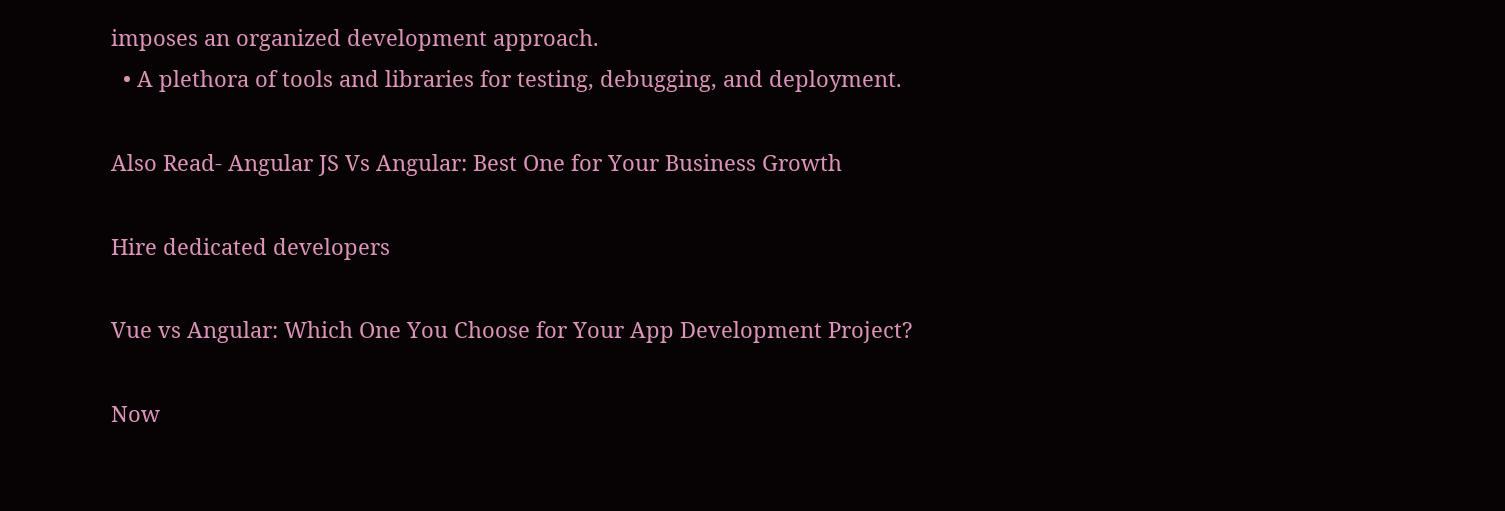imposes an organized development approach.
  • A plethora of tools and libraries for testing, debugging, and deployment.

Also Read- Angular JS Vs Angular: Best One for Your Business Growth

Hire dedicated developers

Vue vs Angular: Which One You Choose for Your App Development Project?

Now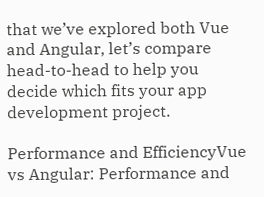that we’ve explored both Vue and Angular, let’s compare head-to-head to help you decide which fits your app development project.

Performance and EfficiencyVue vs Angular: Performance and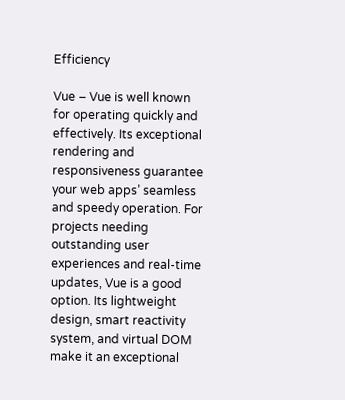Efficiency

Vue – Vue is well known for operating quickly and effectively. Its exceptional rendering and responsiveness guarantee your web apps’ seamless and speedy operation. For projects needing outstanding user experiences and real-time updates, Vue is a good option. Its lightweight design, smart reactivity system, and virtual DOM make it an exceptional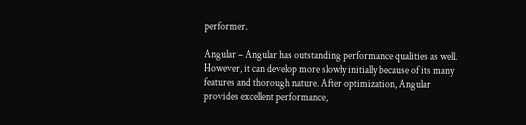performer.

Angular – Angular has outstanding performance qualities as well. However, it can develop more slowly initially because of its many features and thorough nature. After optimization, Angular provides excellent performance,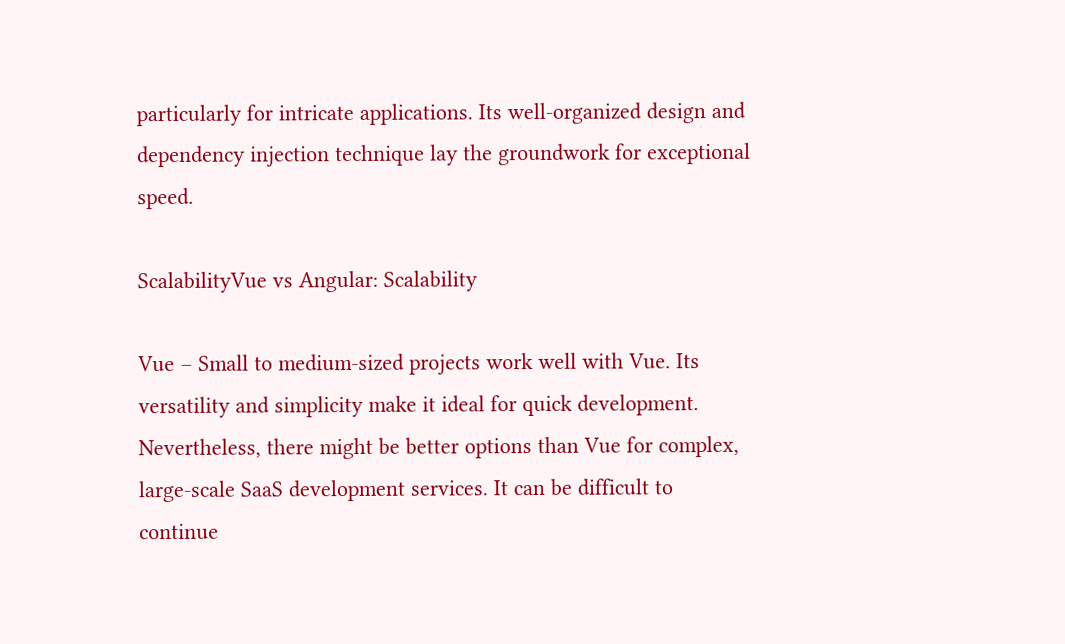particularly for intricate applications. Its well-organized design and dependency injection technique lay the groundwork for exceptional speed.

ScalabilityVue vs Angular: Scalability

Vue – Small to medium-sized projects work well with Vue. Its versatility and simplicity make it ideal for quick development. Nevertheless, there might be better options than Vue for complex, large-scale SaaS development services. It can be difficult to continue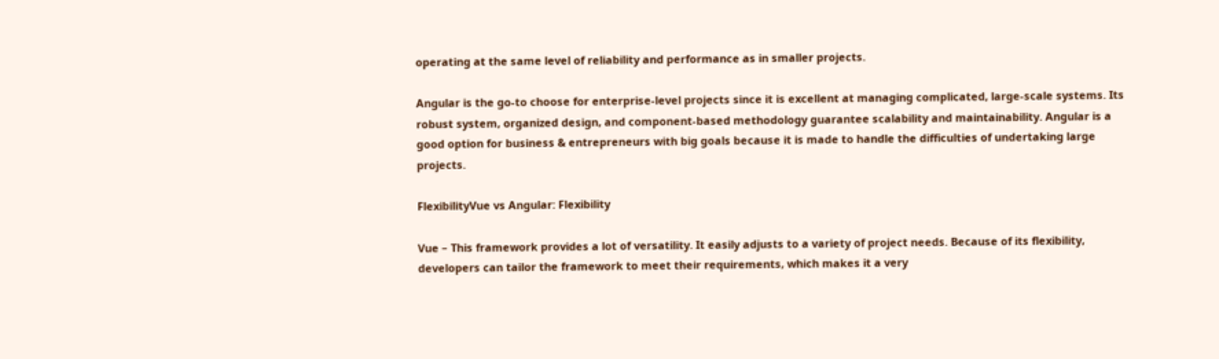operating at the same level of reliability and performance as in smaller projects.

Angular is the go-to choose for enterprise-level projects since it is excellent at managing complicated, large-scale systems. Its robust system, organized design, and component-based methodology guarantee scalability and maintainability. Angular is a good option for business & entrepreneurs with big goals because it is made to handle the difficulties of undertaking large projects.

FlexibilityVue vs Angular: Flexibility

Vue – This framework provides a lot of versatility. It easily adjusts to a variety of project needs. Because of its flexibility, developers can tailor the framework to meet their requirements, which makes it a very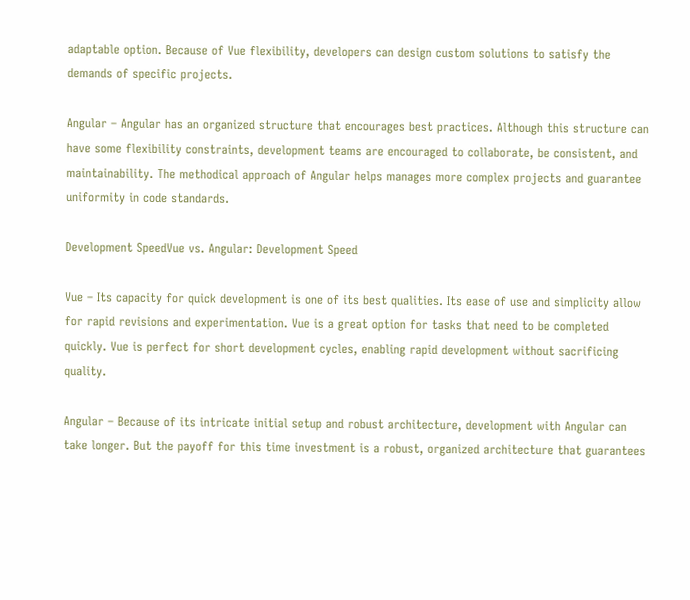adaptable option. Because of Vue flexibility, developers can design custom solutions to satisfy the demands of specific projects.

Angular – Angular has an organized structure that encourages best practices. Although this structure can have some flexibility constraints, development teams are encouraged to collaborate, be consistent, and maintainability. The methodical approach of Angular helps manages more complex projects and guarantee uniformity in code standards.

Development SpeedVue vs. Angular: Development Speed

Vue – Its capacity for quick development is one of its best qualities. Its ease of use and simplicity allow for rapid revisions and experimentation. Vue is a great option for tasks that need to be completed quickly. Vue is perfect for short development cycles, enabling rapid development without sacrificing quality.

Angular – Because of its intricate initial setup and robust architecture, development with Angular can take longer. But the payoff for this time investment is a robust, organized architecture that guarantees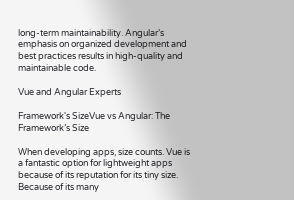long-term maintainability. Angular’s emphasis on organized development and best practices results in high-quality and maintainable code.

Vue and Angular Experts

Framework's SizeVue vs Angular: The Framework’s Size

When developing apps, size counts. Vue is a fantastic option for lightweight apps because of its reputation for its tiny size. Because of its many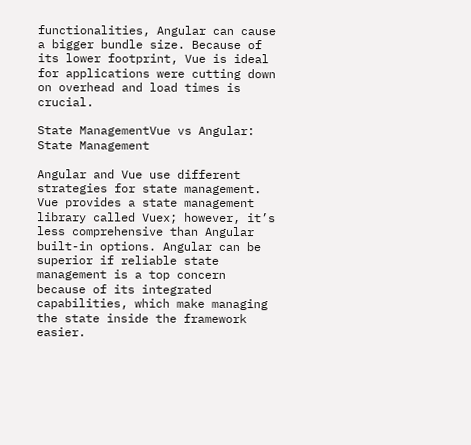functionalities, Angular can cause a bigger bundle size. Because of its lower footprint, Vue is ideal for applications were cutting down on overhead and load times is crucial.

State ManagementVue vs Angular: State Management

Angular and Vue use different strategies for state management. Vue provides a state management library called Vuex; however, it’s less comprehensive than Angular built-in options. Angular can be superior if reliable state management is a top concern because of its integrated capabilities, which make managing the state inside the framework easier.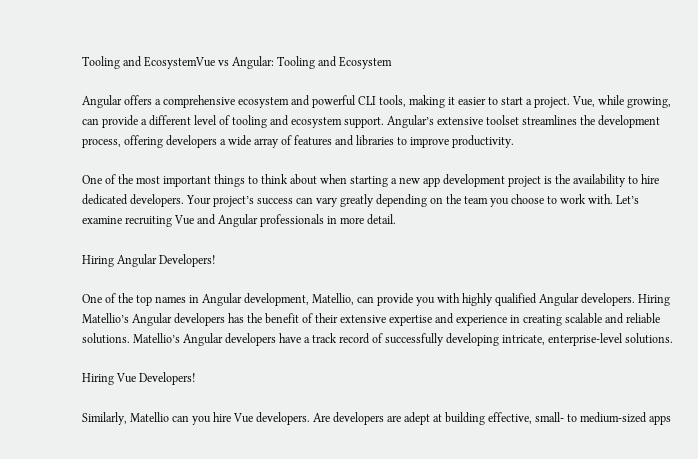Tooling and EcosystemVue vs Angular: Tooling and Ecosystem

Angular offers a comprehensive ecosystem and powerful CLI tools, making it easier to start a project. Vue, while growing, can provide a different level of tooling and ecosystem support. Angular’s extensive toolset streamlines the development process, offering developers a wide array of features and libraries to improve productivity.

One of the most important things to think about when starting a new app development project is the availability to hire dedicated developers. Your project’s success can vary greatly depending on the team you choose to work with. Let’s examine recruiting Vue and Angular professionals in more detail.

Hiring Angular Developers!

One of the top names in Angular development, Matellio, can provide you with highly qualified Angular developers. Hiring Matellio’s Angular developers has the benefit of their extensive expertise and experience in creating scalable and reliable solutions. Matellio’s Angular developers have a track record of successfully developing intricate, enterprise-level solutions.

Hiring Vue Developers!

Similarly, Matellio can you hire Vue developers. Are developers are adept at building effective, small- to medium-sized apps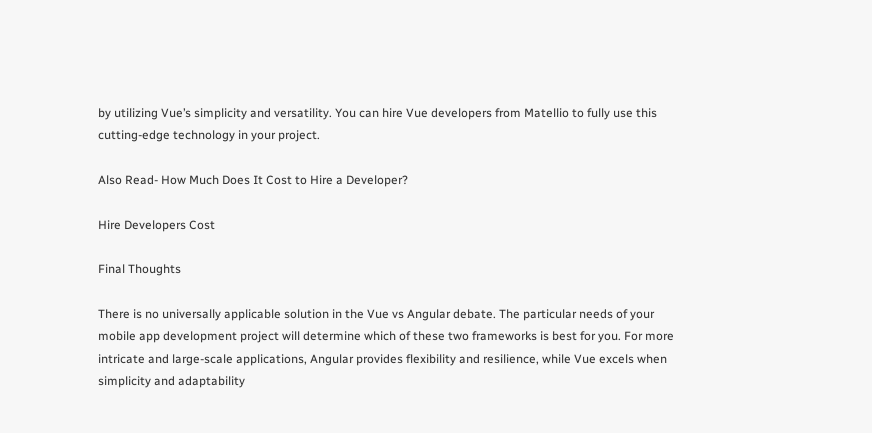by utilizing Vue’s simplicity and versatility. You can hire Vue developers from Matellio to fully use this cutting-edge technology in your project.

Also Read- How Much Does It Cost to Hire a Developer?

Hire Developers Cost

Final Thoughts

There is no universally applicable solution in the Vue vs Angular debate. The particular needs of your mobile app development project will determine which of these two frameworks is best for you. For more intricate and large-scale applications, Angular provides flexibility and resilience, while Vue excels when simplicity and adaptability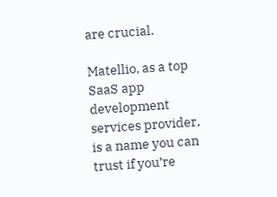are crucial.

Matellio, as a top SaaS app development services provider, is a name you can trust if you’re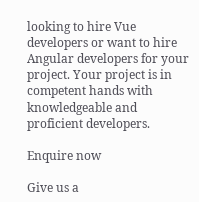looking to hire Vue developers or want to hire Angular developers for your project. Your project is in competent hands with knowledgeable and proficient developers.

Enquire now

Give us a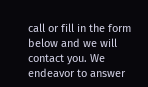call or fill in the form below and we will contact you. We endeavor to answer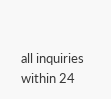all inquiries within 24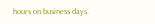hours on business days.